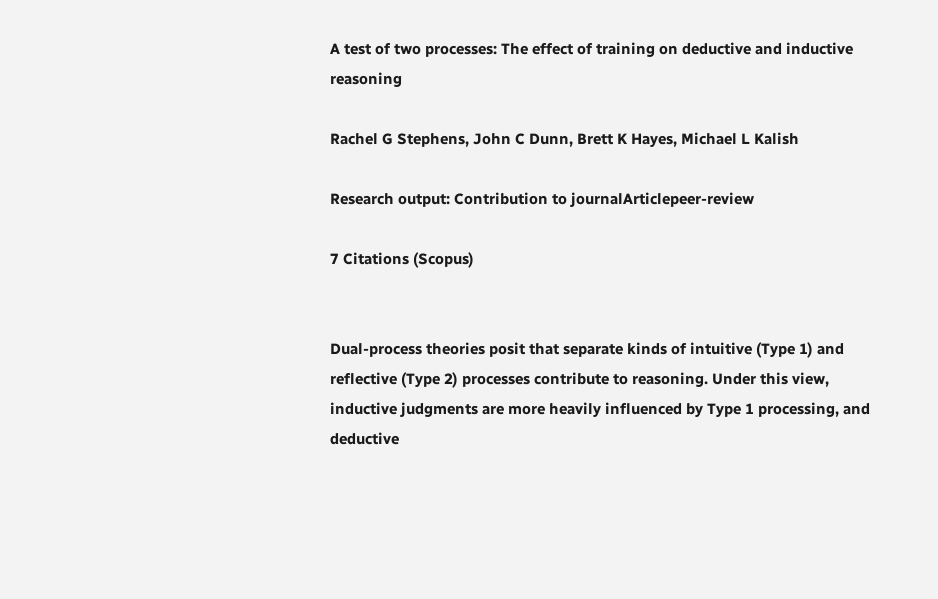A test of two processes: The effect of training on deductive and inductive reasoning

Rachel G Stephens, John C Dunn, Brett K Hayes, Michael L Kalish

Research output: Contribution to journalArticlepeer-review

7 Citations (Scopus)


Dual-process theories posit that separate kinds of intuitive (Type 1) and reflective (Type 2) processes contribute to reasoning. Under this view, inductive judgments are more heavily influenced by Type 1 processing, and deductive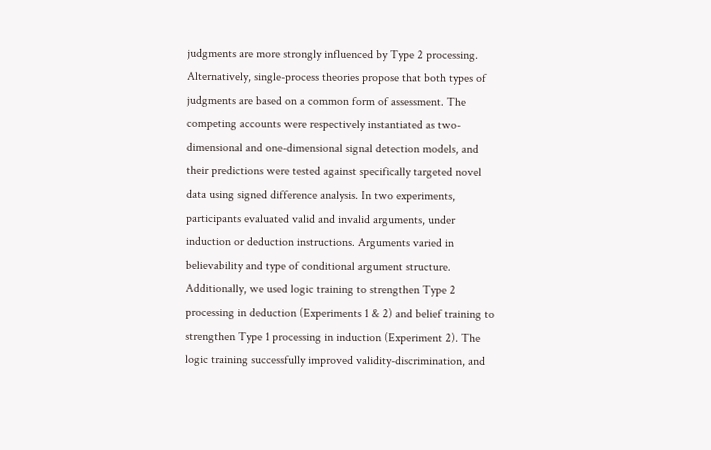judgments are more strongly influenced by Type 2 processing. Alternatively, single-process theories propose that both types of judgments are based on a common form of assessment. The competing accounts were respectively instantiated as two-dimensional and one-dimensional signal detection models, and their predictions were tested against specifically targeted novel data using signed difference analysis. In two experiments, participants evaluated valid and invalid arguments, under induction or deduction instructions. Arguments varied in believability and type of conditional argument structure. Additionally, we used logic training to strengthen Type 2 processing in deduction (Experiments 1 & 2) and belief training to strengthen Type 1 processing in induction (Experiment 2). The logic training successfully improved validity-discrimination, and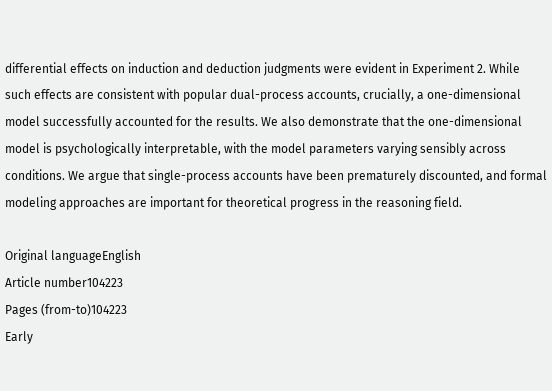differential effects on induction and deduction judgments were evident in Experiment 2. While such effects are consistent with popular dual-process accounts, crucially, a one-dimensional model successfully accounted for the results. We also demonstrate that the one-dimensional model is psychologically interpretable, with the model parameters varying sensibly across conditions. We argue that single-process accounts have been prematurely discounted, and formal modeling approaches are important for theoretical progress in the reasoning field.

Original languageEnglish
Article number104223
Pages (from-to)104223
Early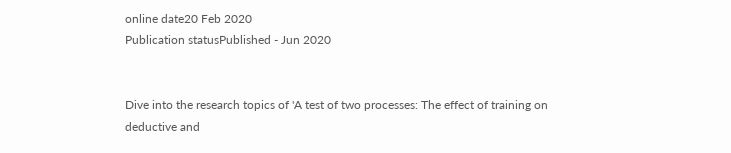online date20 Feb 2020
Publication statusPublished - Jun 2020


Dive into the research topics of 'A test of two processes: The effect of training on deductive and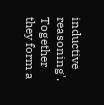inductive reasoning'. Together they form a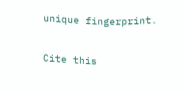unique fingerprint.

Cite this